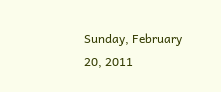Sunday, February 20, 2011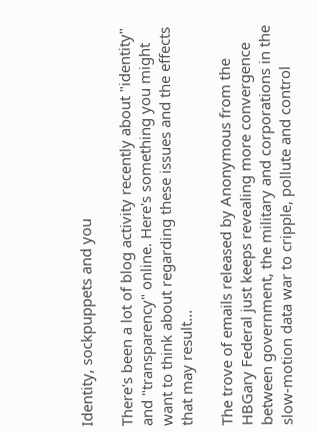Identity, sockpuppets and you

There's been a lot of blog activity recently about "identity" and "transparency" online. Here's something you might want to think about regarding these issues and the effects that may result...

The trove of emails released by Anonymous from the HBGary Federal just keeps revealing more convergence between government, the military and corporations in the slow-motion data war to cripple, pollute and control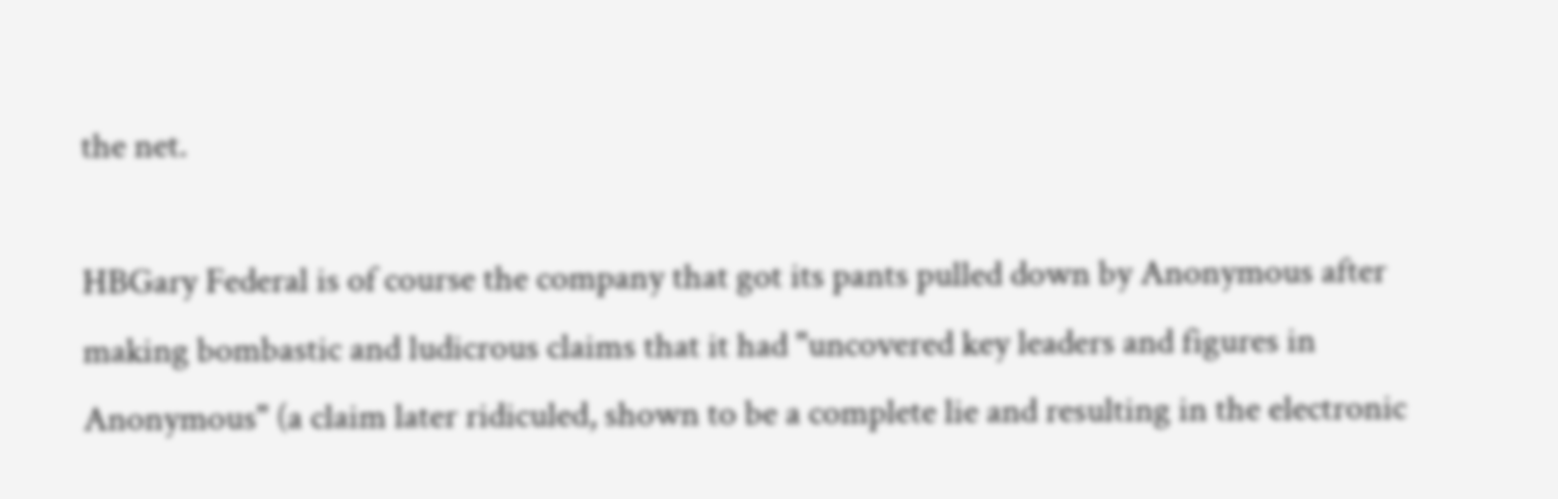the net.

HBGary Federal is of course the company that got its pants pulled down by Anonymous after making bombastic and ludicrous claims that it had "uncovered key leaders and figures in Anonymous" (a claim later ridiculed, shown to be a complete lie and resulting in the electronic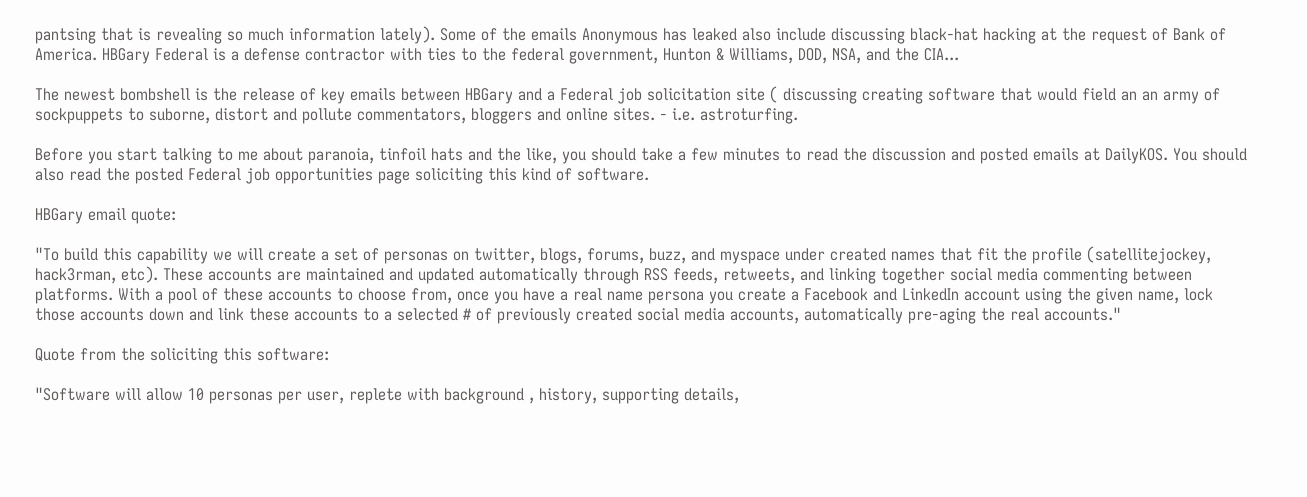pantsing that is revealing so much information lately). Some of the emails Anonymous has leaked also include discussing black-hat hacking at the request of Bank of America. HBGary Federal is a defense contractor with ties to the federal government, Hunton & Williams, DOD, NSA, and the CIA...

The newest bombshell is the release of key emails between HBGary and a Federal job solicitation site ( discussing creating software that would field an an army of sockpuppets to suborne, distort and pollute commentators, bloggers and online sites. - i.e. astroturfing.

Before you start talking to me about paranoia, tinfoil hats and the like, you should take a few minutes to read the discussion and posted emails at DailyKOS. You should also read the posted Federal job opportunities page soliciting this kind of software.

HBGary email quote:

"To build this capability we will create a set of personas on twitter, blogs, forums, buzz, and myspace under created names that fit the profile (satellitejockey, hack3rman, etc). These accounts are maintained and updated automatically through RSS feeds, retweets, and linking together social media commenting between platforms. With a pool of these accounts to choose from, once you have a real name persona you create a Facebook and LinkedIn account using the given name, lock those accounts down and link these accounts to a selected # of previously created social media accounts, automatically pre-aging the real accounts."

Quote from the soliciting this software:

"Software will allow 10 personas per user, replete with background , history, supporting details,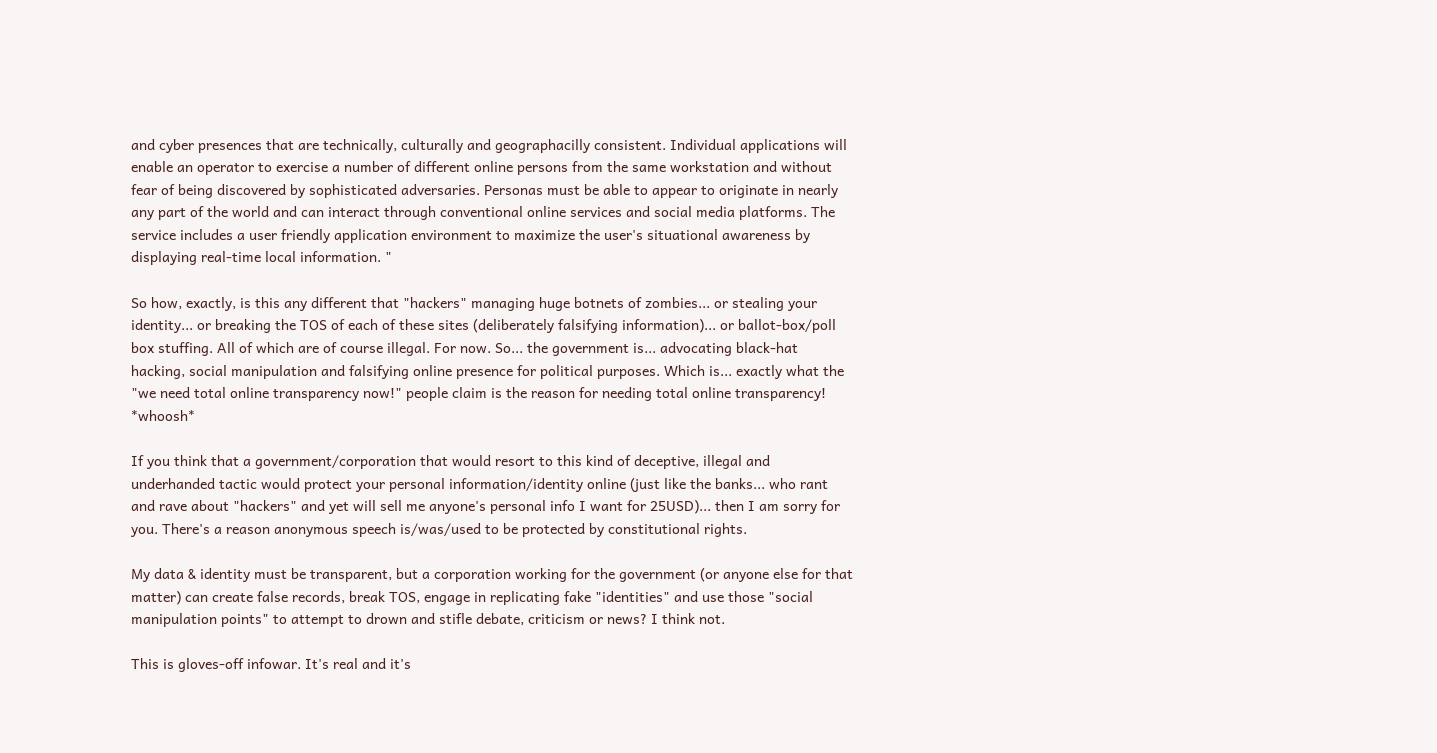and cyber presences that are technically, culturally and geographacilly consistent. Individual applications will enable an operator to exercise a number of different online persons from the same workstation and without fear of being discovered by sophisticated adversaries. Personas must be able to appear to originate in nearly any part of the world and can interact through conventional online services and social media platforms. The service includes a user friendly application environment to maximize the user's situational awareness by displaying real-time local information. "

So how, exactly, is this any different that "hackers" managing huge botnets of zombies... or stealing your identity... or breaking the TOS of each of these sites (deliberately falsifying information)... or ballot-box/poll box stuffing. All of which are of course illegal. For now. So... the government is... advocating black-hat hacking, social manipulation and falsifying online presence for political purposes. Which is... exactly what the "we need total online transparency now!" people claim is the reason for needing total online transparency! *whoosh*

If you think that a government/corporation that would resort to this kind of deceptive, illegal and underhanded tactic would protect your personal information/identity online (just like the banks... who rant and rave about "hackers" and yet will sell me anyone's personal info I want for 25USD)... then I am sorry for you. There's a reason anonymous speech is/was/used to be protected by constitutional rights.

My data & identity must be transparent, but a corporation working for the government (or anyone else for that matter) can create false records, break TOS, engage in replicating fake "identities" and use those "social manipulation points" to attempt to drown and stifle debate, criticism or news? I think not.

This is gloves-off infowar. It's real and it's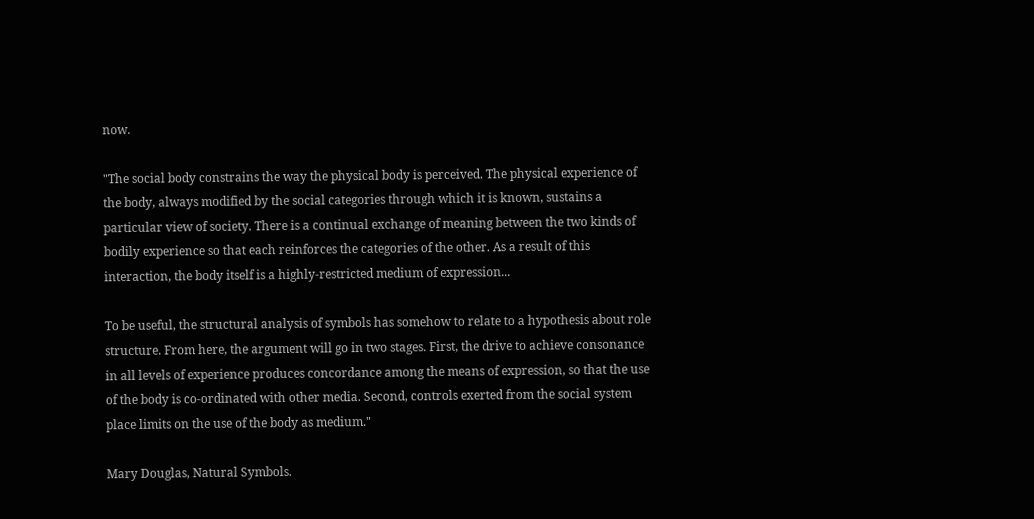now.

"The social body constrains the way the physical body is perceived. The physical experience of the body, always modified by the social categories through which it is known, sustains a particular view of society. There is a continual exchange of meaning between the two kinds of bodily experience so that each reinforces the categories of the other. As a result of this interaction, the body itself is a highly-restricted medium of expression...

To be useful, the structural analysis of symbols has somehow to relate to a hypothesis about role structure. From here, the argument will go in two stages. First, the drive to achieve consonance in all levels of experience produces concordance among the means of expression, so that the use of the body is co-ordinated with other media. Second, controls exerted from the social system place limits on the use of the body as medium."

Mary Douglas, Natural Symbols.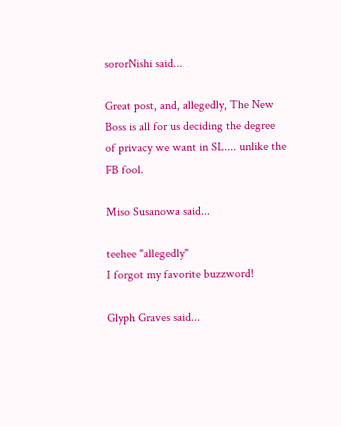sororNishi said...

Great post, and, allegedly, The New Boss is all for us deciding the degree of privacy we want in SL.... unlike the FB fool.

Miso Susanowa said...

teehee "allegedly"
I forgot my favorite buzzword!

Glyph Graves said...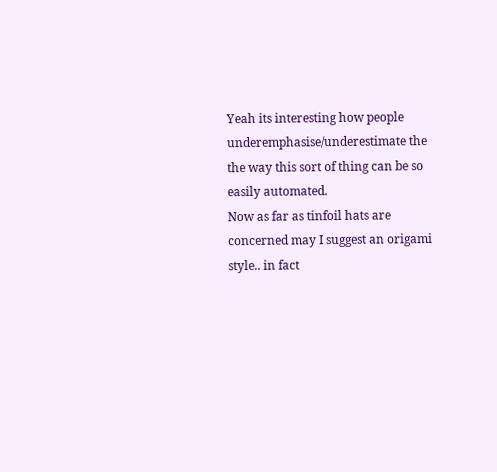Yeah its interesting how people underemphasise/underestimate the the way this sort of thing can be so easily automated.
Now as far as tinfoil hats are concerned may I suggest an origami style.. in fact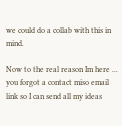we could do a collab with this in mind.

Now to the real reason Im here ... you forgot a contact miso email link so I can send all my ideas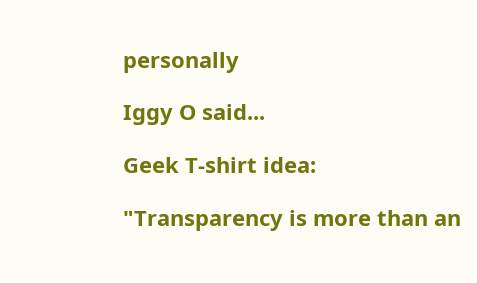personally

Iggy O said...

Geek T-shirt idea:

"Transparency is more than an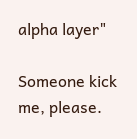alpha layer"

Someone kick me, please.